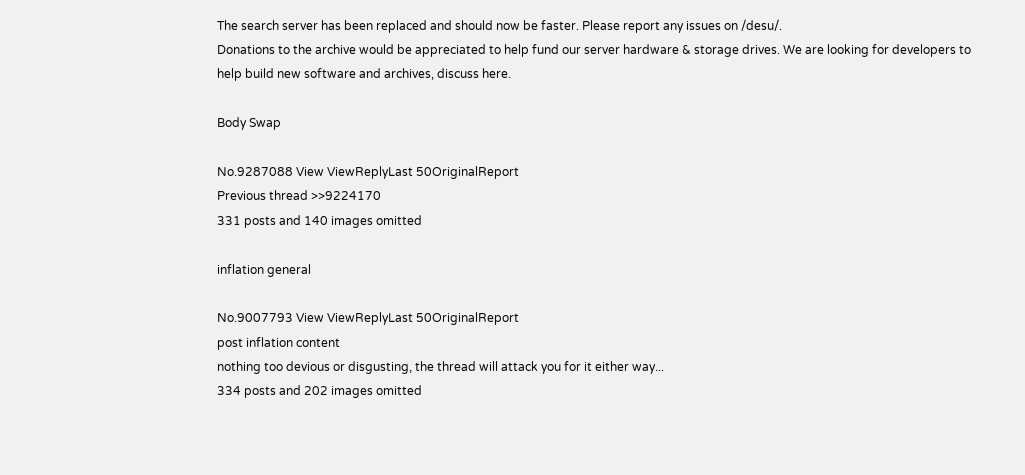The search server has been replaced and should now be faster. Please report any issues on /desu/.
Donations to the archive would be appreciated to help fund our server hardware & storage drives. We are looking for developers to help build new software and archives, discuss here.

Body Swap

No.9287088 View ViewReplyLast 50OriginalReport
Previous thread >>9224170
331 posts and 140 images omitted

inflation general

No.9007793 View ViewReplyLast 50OriginalReport
post inflation content
nothing too devious or disgusting, the thread will attack you for it either way...
334 posts and 202 images omitted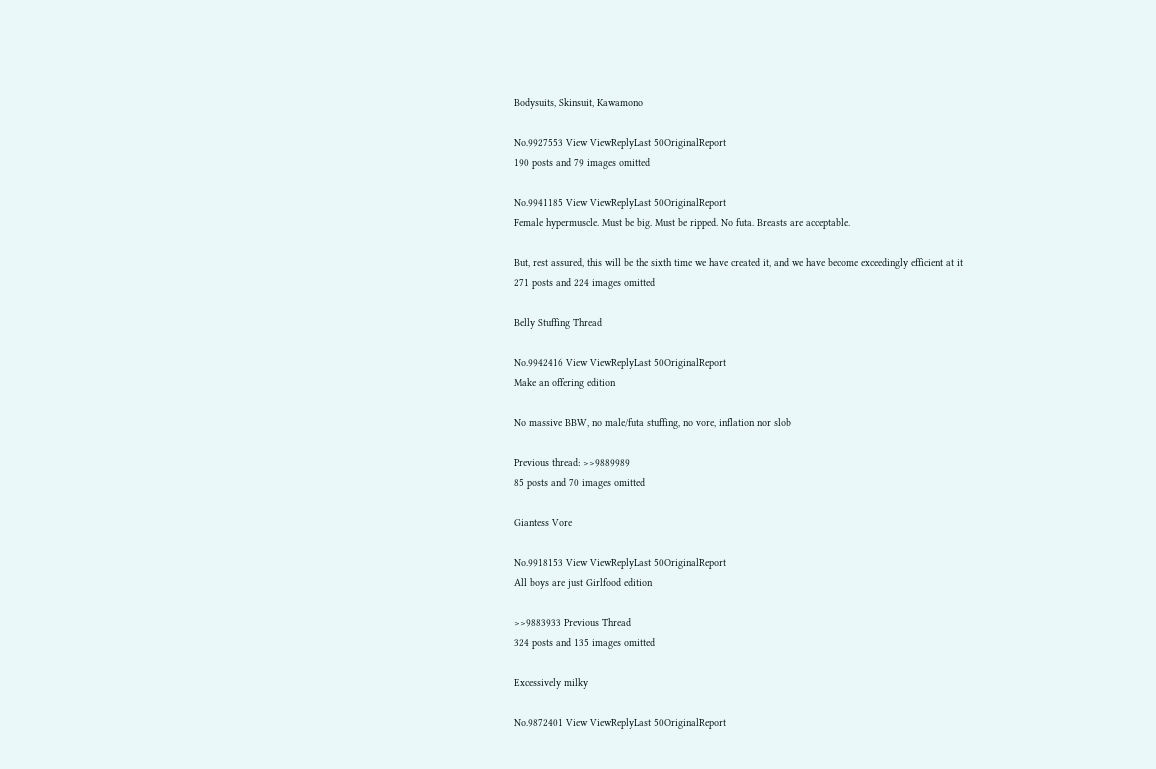Bodysuits, Skinsuit, Kawamono

No.9927553 View ViewReplyLast 50OriginalReport
190 posts and 79 images omitted

No.9941185 View ViewReplyLast 50OriginalReport
Female hypermuscle. Must be big. Must be ripped. No futa. Breasts are acceptable.

But, rest assured, this will be the sixth time we have created it, and we have become exceedingly efficient at it
271 posts and 224 images omitted

Belly Stuffing Thread

No.9942416 View ViewReplyLast 50OriginalReport
Make an offering edition

No massive BBW, no male/futa stuffing, no vore, inflation nor slob

Previous thread: >>9889989
85 posts and 70 images omitted

Giantess Vore

No.9918153 View ViewReplyLast 50OriginalReport
All boys are just Girlfood edition

>>9883933 Previous Thread
324 posts and 135 images omitted

Excessively milky

No.9872401 View ViewReplyLast 50OriginalReport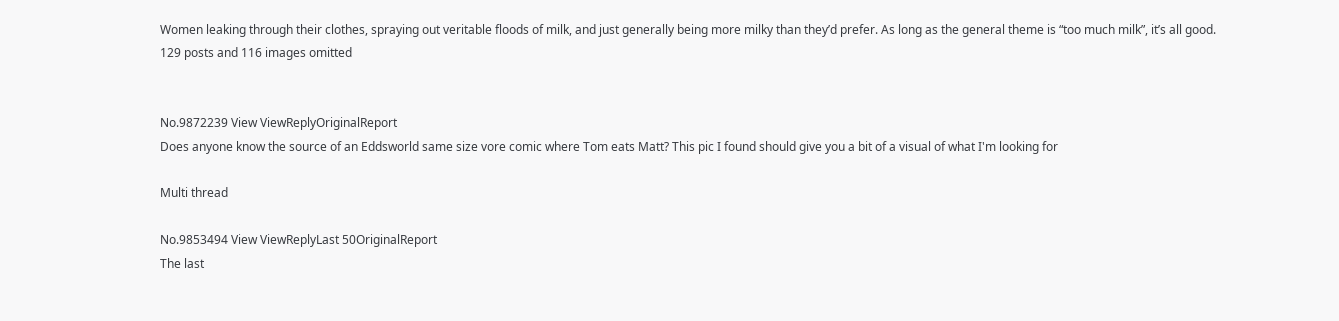Women leaking through their clothes, spraying out veritable floods of milk, and just generally being more milky than they’d prefer. As long as the general theme is “too much milk”, it’s all good.
129 posts and 116 images omitted


No.9872239 View ViewReplyOriginalReport
Does anyone know the source of an Eddsworld same size vore comic where Tom eats Matt? This pic I found should give you a bit of a visual of what I'm looking for

Multi thread

No.9853494 View ViewReplyLast 50OriginalReport
The last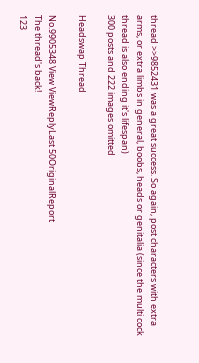thread >>9852431 was a great success. So again, post characters with extra arms, or extra limbs in general, boobs, heads or genitalia (since the multi cock thread is also ending it's lifespan)
300 posts and 222 images omitted

Headswap Thread

No.9905348 View ViewReplyLast 50OriginalReport
The thread's back!
123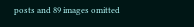posts and 89 images omitted